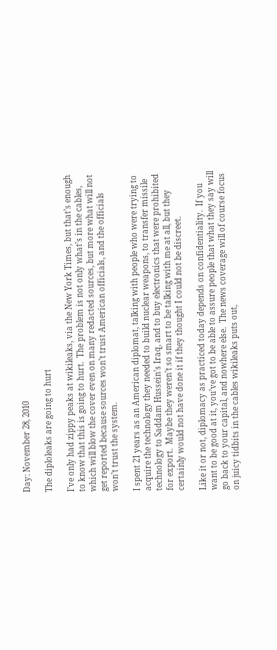Day: November 28, 2010

The diploleaks are going to hurt

I’ve only had zippy peaks at wikileaks, via the New York Times, but that’s enough to know that this is going to hurt.  The problem is not only what’s in the cables, which will blow the cover even on many redacted sources, but more what will not get reported because sources won’t trust American officials, and the officials won’t trust the system.

I spent 21 years as an American diplomat, talking with people who were trying to acquire the technology they needed to build nuclear weapons, to transfer missile technology to Saddam Hussein’s Iraq, and to buy electronics that were prohibited for export.  Maybe they weren’t so smart to be talking with me at all, but they certainly would not have done it if they thought I could not be discreet.

Like it or not, diplomacy as practiced today depends on confidentiality.  If you want to be good at it, you’ve got to be able to assure people that what they say will go back to your capital, and nowhere else.  The news coverage will of course focus on juicy tidbits in the cables wikileaks puts out,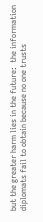but the greater harm lies in the future:  the information diplomats fail to obtain because no one trusts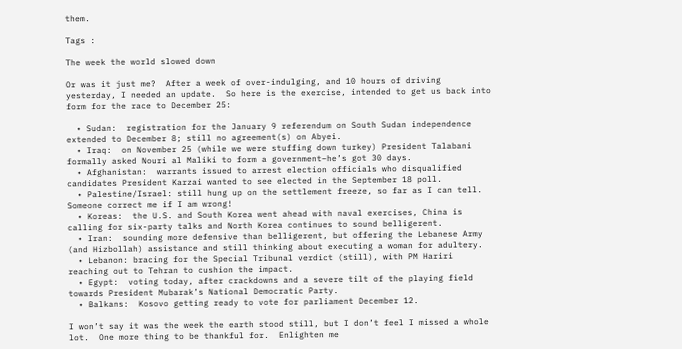them.

Tags :

The week the world slowed down

Or was it just me?  After a week of over-indulging, and 10 hours of driving yesterday, I needed an update.  So here is the exercise, intended to get us back into form for the race to December 25:

  • Sudan:  registration for the January 9 referendum on South Sudan independence extended to December 8; still no agreement(s) on Abyei.
  • Iraq:  on November 25 (while we were stuffing down turkey) President Talabani formally asked Nouri al Maliki to form a government–he’s got 30 days.
  • Afghanistan:  warrants issued to arrest election officials who disqualified candidates President Karzai wanted to see elected in the September 18 poll.
  • Palestine/Israel: still hung up on the settlement freeze, so far as I can tell.  Someone correct me if I am wrong!
  • Koreas:  the U.S. and South Korea went ahead with naval exercises, China is calling for six-party talks and North Korea continues to sound belligerent.
  • Iran:  sounding more defensive than belligerent, but offering the Lebanese Army (and Hizbollah) assistance and still thinking about executing a woman for adultery.
  • Lebanon: bracing for the Special Tribunal verdict (still), with PM Hariri reaching out to Tehran to cushion the impact.
  • Egypt:  voting today, after crackdowns and a severe tilt of the playing field towards President Mubarak’s National Democratic Party.
  • Balkans:  Kosovo getting ready to vote for parliament December 12.

I won’t say it was the week the earth stood still, but I don’t feel I missed a whole lot.  One more thing to be thankful for.  Enlighten me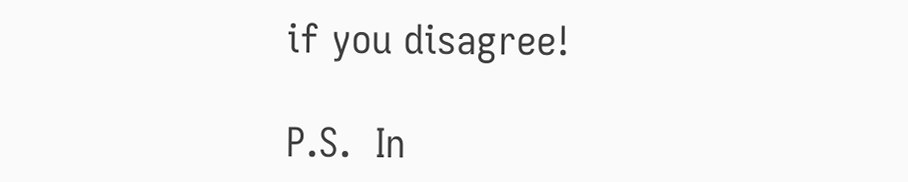if you disagree!

P.S.  In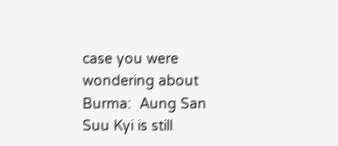case you were wondering about Burma:  Aung San Suu Kyi is still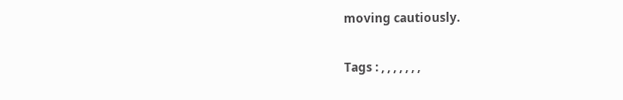moving cautiously.

Tags : , , , , , , ,